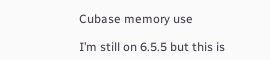Cubase memory use

I’m still on 6.5.5 but this is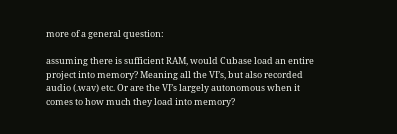more of a general question:

assuming there is sufficient RAM, would Cubase load an entire project into memory? Meaning all the VI’s, but also recorded audio (.wav) etc. Or are the VI’s largely autonomous when it comes to how much they load into memory?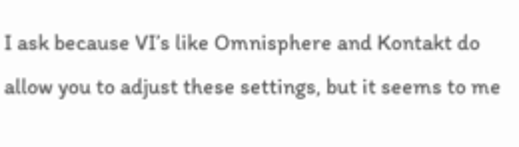I ask because VI’s like Omnisphere and Kontakt do allow you to adjust these settings, but it seems to me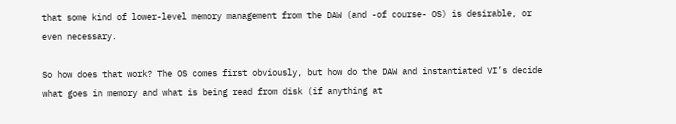that some kind of lower-level memory management from the DAW (and -of course- OS) is desirable, or even necessary.

So how does that work? The OS comes first obviously, but how do the DAW and instantiated VI’s decide what goes in memory and what is being read from disk (if anything at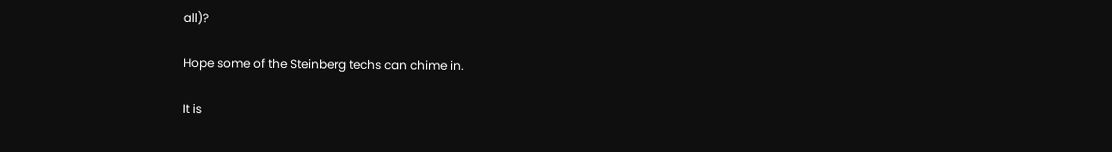all)?

Hope some of the Steinberg techs can chime in.

It is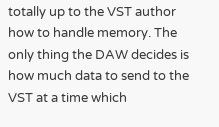totally up to the VST author how to handle memory. The only thing the DAW decides is how much data to send to the VST at a time which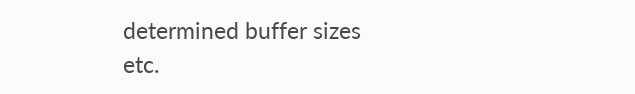determined buffer sizes etc.